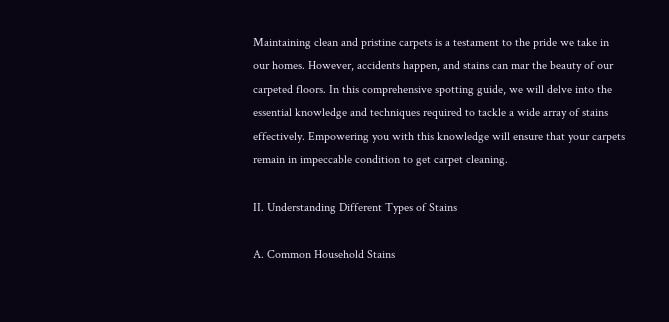Maintaining clean and pristine carpets is a testament to the pride we take in our homes. However, accidents happen, and stains can mar the beauty of our carpeted floors. In this comprehensive spotting guide, we will delve into the essential knowledge and techniques required to tackle a wide array of stains effectively. Empowering you with this knowledge will ensure that your carpets remain in impeccable condition to get carpet cleaning.

II. Understanding Different Types of Stains

A. Common Household Stains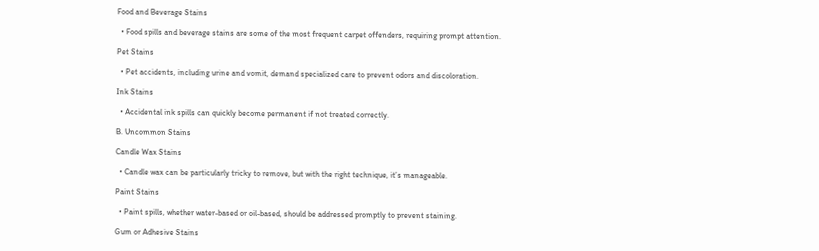Food and Beverage Stains

  • Food spills and beverage stains are some of the most frequent carpet offenders, requiring prompt attention.

Pet Stains

  • Pet accidents, including urine and vomit, demand specialized care to prevent odors and discoloration.

Ink Stains

  • Accidental ink spills can quickly become permanent if not treated correctly.

B. Uncommon Stains

Candle Wax Stains

  • Candle wax can be particularly tricky to remove, but with the right technique, it’s manageable.

Paint Stains

  • Paint spills, whether water-based or oil-based, should be addressed promptly to prevent staining.

Gum or Adhesive Stains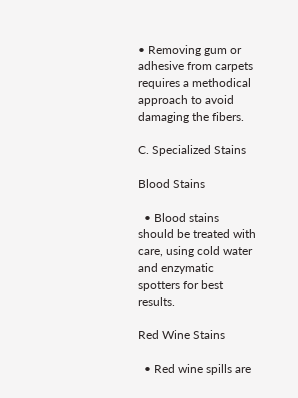• Removing gum or adhesive from carpets requires a methodical approach to avoid damaging the fibers.

C. Specialized Stains

Blood Stains

  • Blood stains should be treated with care, using cold water and enzymatic spotters for best results.

Red Wine Stains

  • Red wine spills are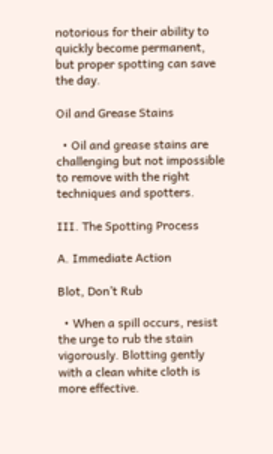notorious for their ability to quickly become permanent, but proper spotting can save the day.

Oil and Grease Stains

  • Oil and grease stains are challenging but not impossible to remove with the right techniques and spotters.

III. The Spotting Process

A. Immediate Action

Blot, Don’t Rub

  • When a spill occurs, resist the urge to rub the stain vigorously. Blotting gently with a clean white cloth is more effective.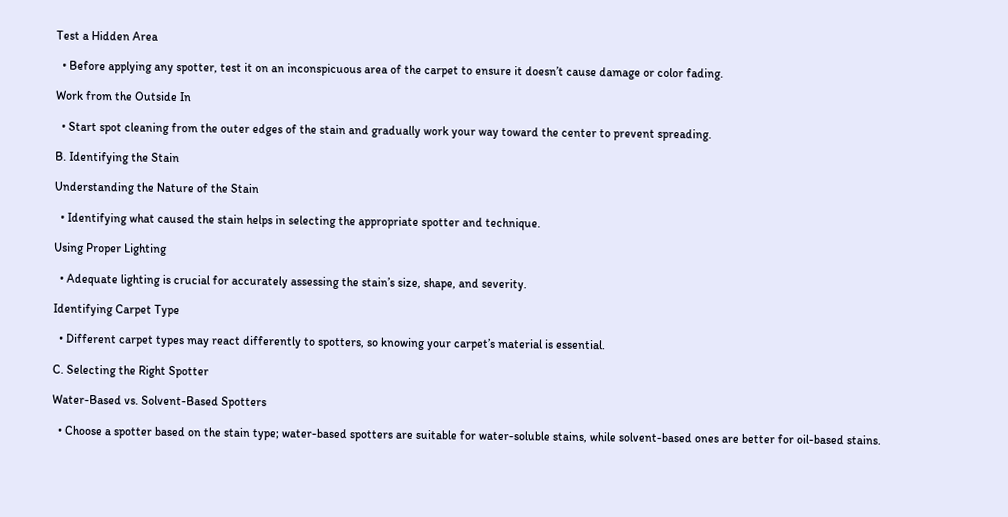Test a Hidden Area

  • Before applying any spotter, test it on an inconspicuous area of the carpet to ensure it doesn’t cause damage or color fading.

Work from the Outside In

  • Start spot cleaning from the outer edges of the stain and gradually work your way toward the center to prevent spreading.

B. Identifying the Stain

Understanding the Nature of the Stain

  • Identifying what caused the stain helps in selecting the appropriate spotter and technique.

Using Proper Lighting

  • Adequate lighting is crucial for accurately assessing the stain’s size, shape, and severity.

Identifying Carpet Type

  • Different carpet types may react differently to spotters, so knowing your carpet’s material is essential.

C. Selecting the Right Spotter

Water-Based vs. Solvent-Based Spotters

  • Choose a spotter based on the stain type; water-based spotters are suitable for water-soluble stains, while solvent-based ones are better for oil-based stains.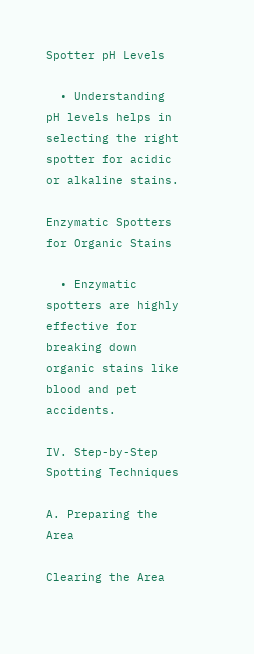Spotter pH Levels

  • Understanding pH levels helps in selecting the right spotter for acidic or alkaline stains.

Enzymatic Spotters for Organic Stains

  • Enzymatic spotters are highly effective for breaking down organic stains like blood and pet accidents.

IV. Step-by-Step Spotting Techniques

A. Preparing the Area

Clearing the Area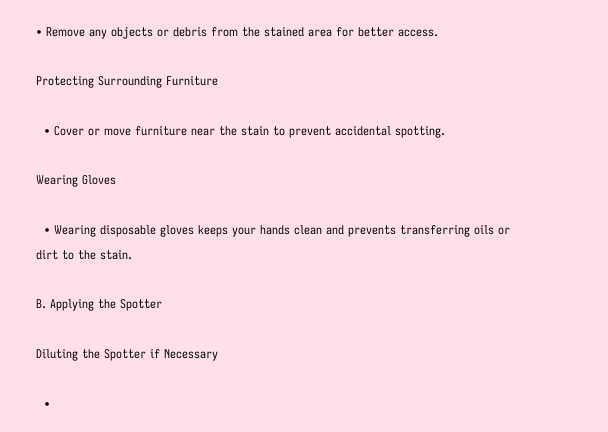• Remove any objects or debris from the stained area for better access.

Protecting Surrounding Furniture

  • Cover or move furniture near the stain to prevent accidental spotting.

Wearing Gloves

  • Wearing disposable gloves keeps your hands clean and prevents transferring oils or dirt to the stain.

B. Applying the Spotter

Diluting the Spotter if Necessary

  •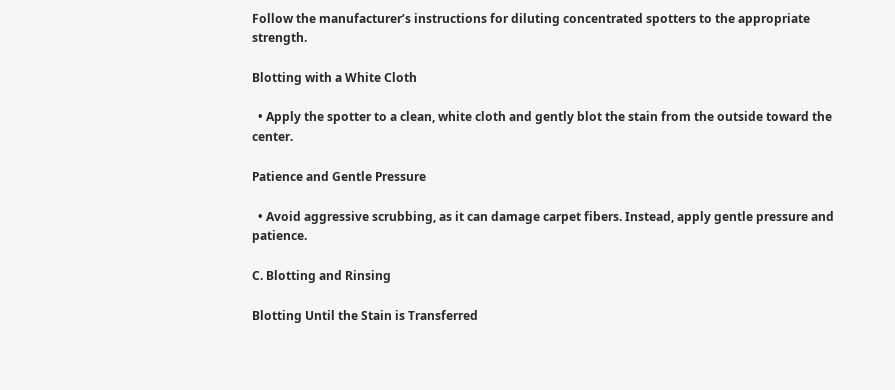Follow the manufacturer’s instructions for diluting concentrated spotters to the appropriate strength.

Blotting with a White Cloth

  • Apply the spotter to a clean, white cloth and gently blot the stain from the outside toward the center.

Patience and Gentle Pressure

  • Avoid aggressive scrubbing, as it can damage carpet fibers. Instead, apply gentle pressure and patience.

C. Blotting and Rinsing

Blotting Until the Stain is Transferred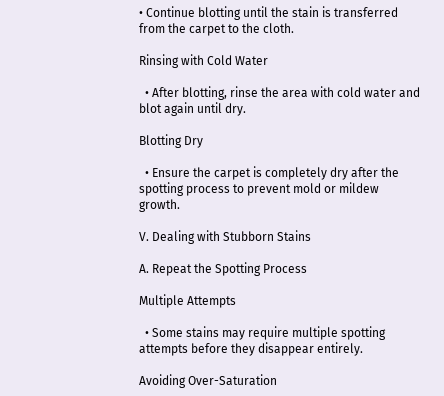• Continue blotting until the stain is transferred from the carpet to the cloth.

Rinsing with Cold Water

  • After blotting, rinse the area with cold water and blot again until dry.

Blotting Dry

  • Ensure the carpet is completely dry after the spotting process to prevent mold or mildew growth.

V. Dealing with Stubborn Stains

A. Repeat the Spotting Process

Multiple Attempts

  • Some stains may require multiple spotting attempts before they disappear entirely.

Avoiding Over-Saturation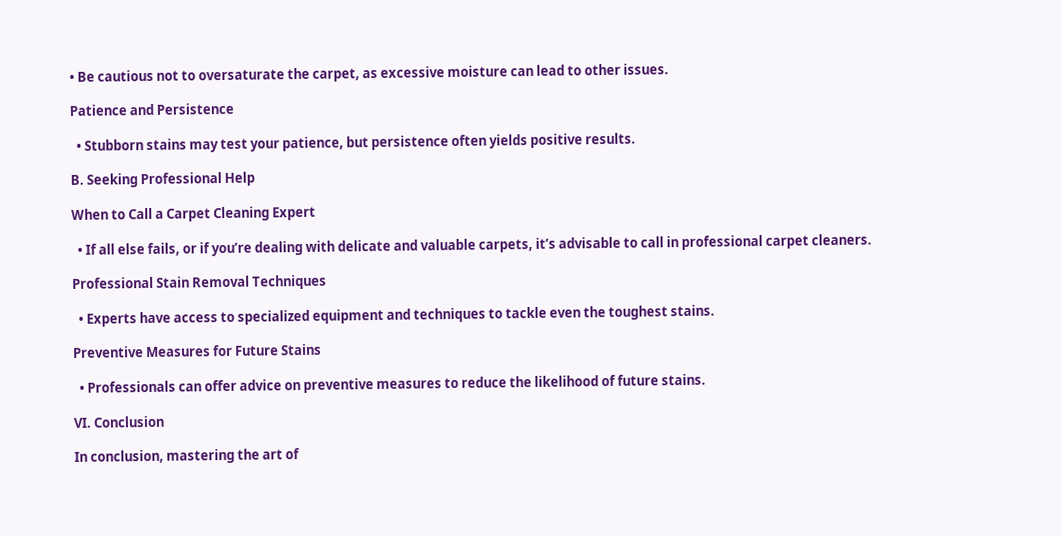• Be cautious not to oversaturate the carpet, as excessive moisture can lead to other issues.

Patience and Persistence

  • Stubborn stains may test your patience, but persistence often yields positive results.

B. Seeking Professional Help

When to Call a Carpet Cleaning Expert

  • If all else fails, or if you’re dealing with delicate and valuable carpets, it’s advisable to call in professional carpet cleaners.

Professional Stain Removal Techniques

  • Experts have access to specialized equipment and techniques to tackle even the toughest stains.

Preventive Measures for Future Stains

  • Professionals can offer advice on preventive measures to reduce the likelihood of future stains.

VI. Conclusion

In conclusion, mastering the art of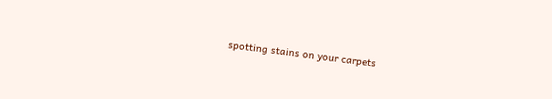spotting stains on your carpets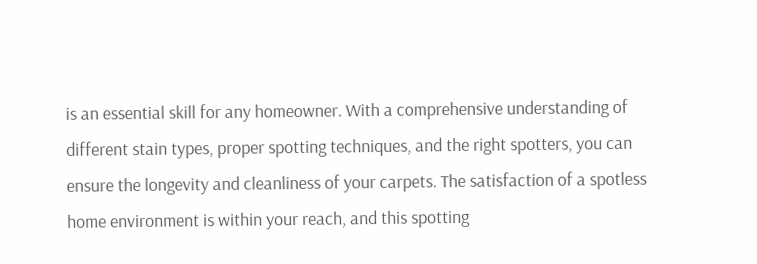is an essential skill for any homeowner. With a comprehensive understanding of different stain types, proper spotting techniques, and the right spotters, you can ensure the longevity and cleanliness of your carpets. The satisfaction of a spotless home environment is within your reach, and this spotting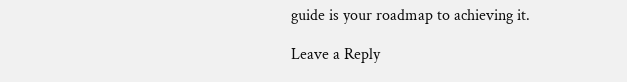guide is your roadmap to achieving it.

Leave a Reply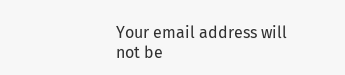Your email address will not be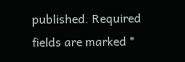published. Required fields are marked *